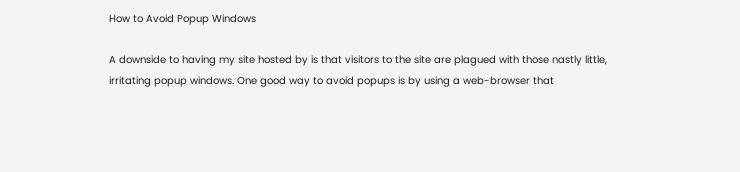How to Avoid Popup Windows

A downside to having my site hosted by is that visitors to the site are plagued with those nastly little, irritating popup windows. One good way to avoid popups is by using a web-browser that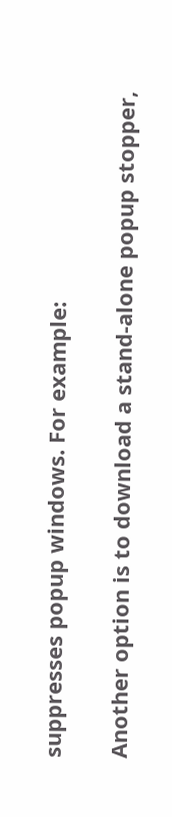suppresses popup windows. For example:

Another option is to download a stand-alone popup stopper,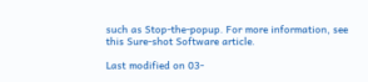such as Stop-the-popup. For more information, see this Sure-shot Software article.

Last modified on 03-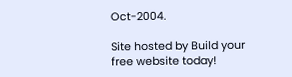Oct-2004.

Site hosted by Build your free website today!